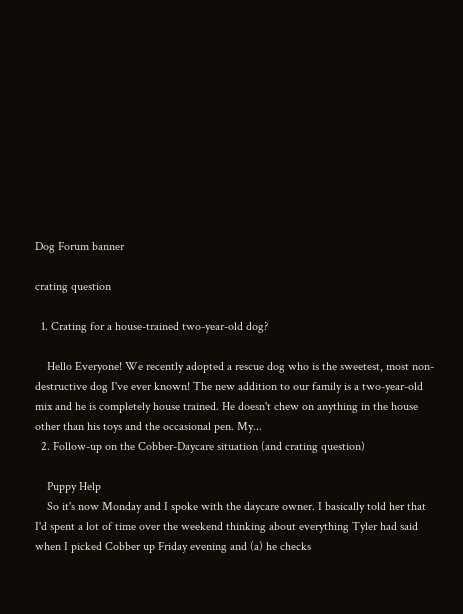Dog Forum banner

crating question

  1. Crating for a house-trained two-year-old dog?

    Hello Everyone! We recently adopted a rescue dog who is the sweetest, most non-destructive dog I've ever known! The new addition to our family is a two-year-old mix and he is completely house trained. He doesn't chew on anything in the house other than his toys and the occasional pen. My...
  2. Follow-up on the Cobber-Daycare situation (and crating question)

    Puppy Help
    So it's now Monday and I spoke with the daycare owner. I basically told her that I'd spent a lot of time over the weekend thinking about everything Tyler had said when I picked Cobber up Friday evening and (a) he checks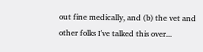out fine medically, and (b) the vet and other folks I've talked this over...